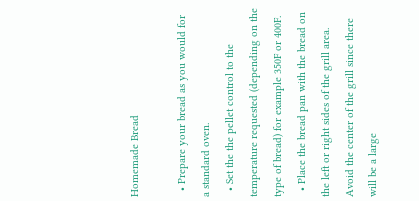Homemade Bread

  • Prepare your bread as you would for a standard oven.
  • Set the the pellet control to the temperature requested (depending on the type of bread) for example 350F or 400F.
  • Place the bread pan with the bread on the left or right sides of the grill area. Avoid the center of the grill since there will be a large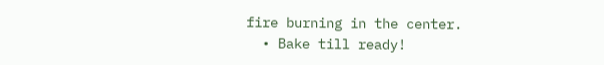fire burning in the center.
  • Bake till ready!